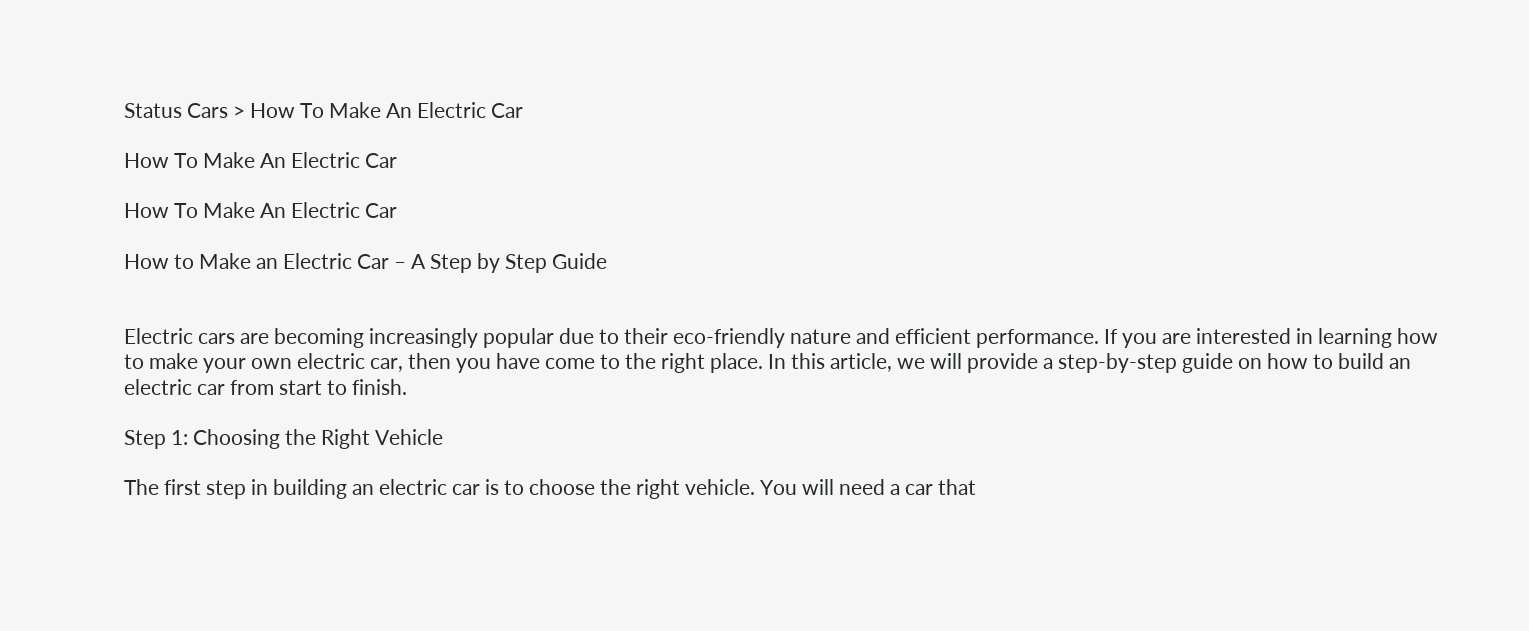Status Cars > How To Make An Electric Car

How To Make An Electric Car

How To Make An Electric Car

How to Make an Electric Car – A Step by Step Guide


Electric cars are becoming increasingly popular due to their eco-friendly nature and efficient performance. If you are interested in learning how to make your own electric car, then you have come to the right place. In this article, we will provide a step-by-step guide on how to build an electric car from start to finish.

Step 1: Choosing the Right Vehicle

The first step in building an electric car is to choose the right vehicle. You will need a car that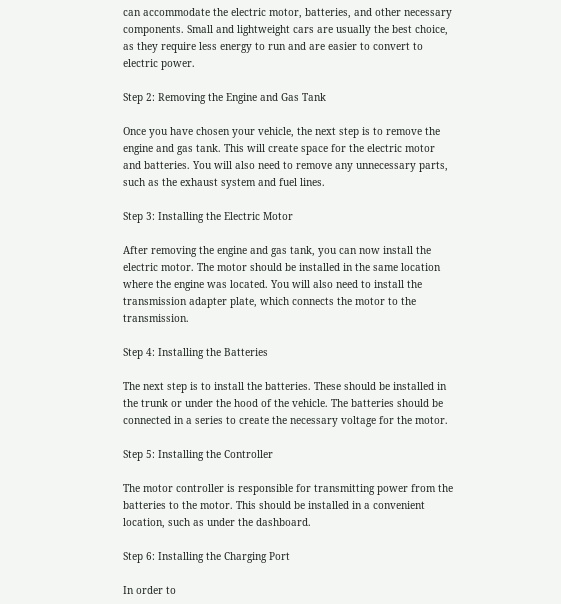can accommodate the electric motor, batteries, and other necessary components. Small and lightweight cars are usually the best choice, as they require less energy to run and are easier to convert to electric power.

Step 2: Removing the Engine and Gas Tank

Once you have chosen your vehicle, the next step is to remove the engine and gas tank. This will create space for the electric motor and batteries. You will also need to remove any unnecessary parts, such as the exhaust system and fuel lines.

Step 3: Installing the Electric Motor

After removing the engine and gas tank, you can now install the electric motor. The motor should be installed in the same location where the engine was located. You will also need to install the transmission adapter plate, which connects the motor to the transmission.

Step 4: Installing the Batteries

The next step is to install the batteries. These should be installed in the trunk or under the hood of the vehicle. The batteries should be connected in a series to create the necessary voltage for the motor.

Step 5: Installing the Controller

The motor controller is responsible for transmitting power from the batteries to the motor. This should be installed in a convenient location, such as under the dashboard.

Step 6: Installing the Charging Port

In order to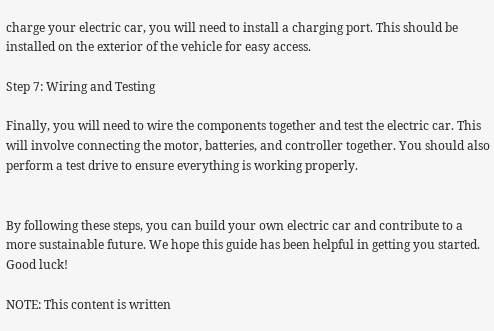charge your electric car, you will need to install a charging port. This should be installed on the exterior of the vehicle for easy access.

Step 7: Wiring and Testing

Finally, you will need to wire the components together and test the electric car. This will involve connecting the motor, batteries, and controller together. You should also perform a test drive to ensure everything is working properly.


By following these steps, you can build your own electric car and contribute to a more sustainable future. We hope this guide has been helpful in getting you started. Good luck!

NOTE: This content is written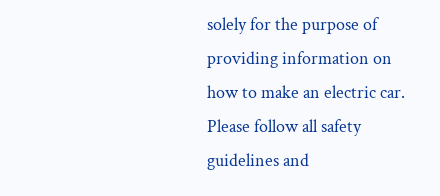solely for the purpose of providing information on how to make an electric car. Please follow all safety guidelines and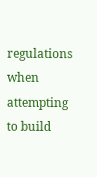regulations when attempting to build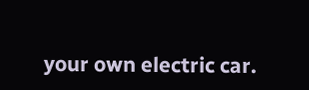your own electric car.